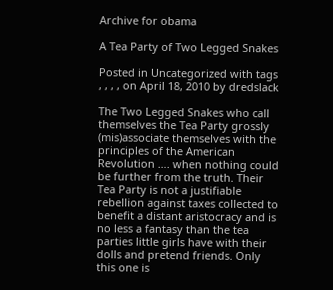Archive for obama

A Tea Party of Two Legged Snakes

Posted in Uncategorized with tags , , , , on April 18, 2010 by dredslack

The Two Legged Snakes who call themselves the Tea Party grossly (mis)associate themselves with the principles of the American Revolution …. when nothing could be further from the truth. Their Tea Party is not a justifiable rebellion against taxes collected to benefit a distant aristocracy and is no less a fantasy than the tea parties little girls have with their dolls and pretend friends. Only this one is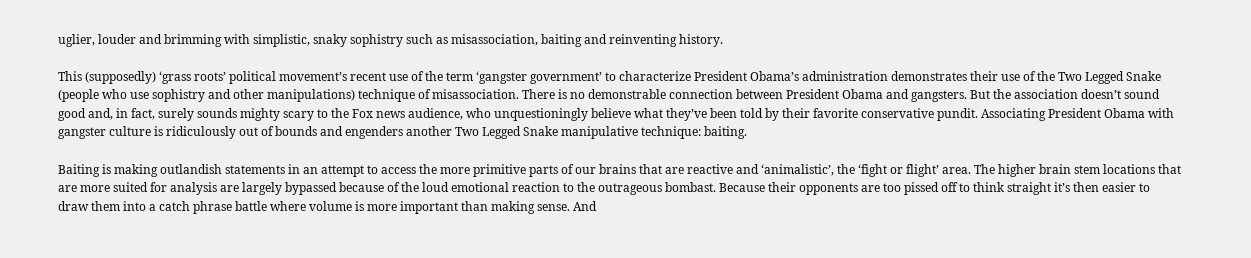uglier, louder and brimming with simplistic, snaky sophistry such as misassociation, baiting and reinventing history.

This (supposedly) ‘grass roots’ political movement’s recent use of the term ‘gangster government’ to characterize President Obama’s administration demonstrates their use of the Two Legged Snake (people who use sophistry and other manipulations) technique of misassociation. There is no demonstrable connection between President Obama and gangsters. But the association doesn’t sound good and, in fact, surely sounds mighty scary to the Fox news audience, who unquestioningly believe what they’ve been told by their favorite conservative pundit. Associating President Obama with gangster culture is ridiculously out of bounds and engenders another Two Legged Snake manipulative technique: baiting.

Baiting is making outlandish statements in an attempt to access the more primitive parts of our brains that are reactive and ‘animalistic’, the ‘fight or flight’ area. The higher brain stem locations that are more suited for analysis are largely bypassed because of the loud emotional reaction to the outrageous bombast. Because their opponents are too pissed off to think straight it’s then easier to draw them into a catch phrase battle where volume is more important than making sense. And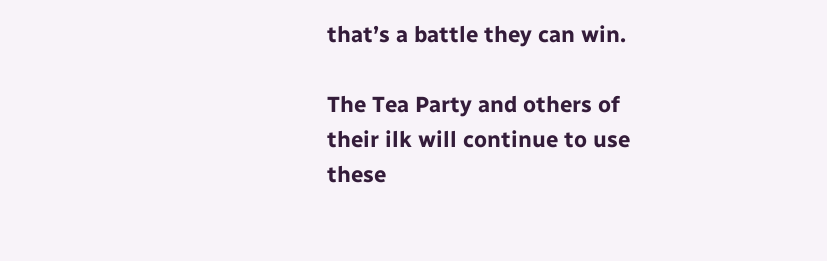that’s a battle they can win.

The Tea Party and others of their ilk will continue to use these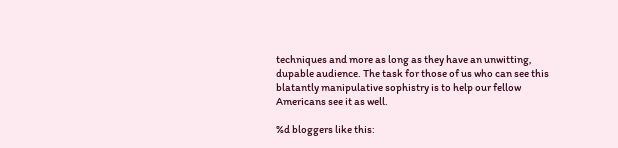techniques and more as long as they have an unwitting, dupable audience. The task for those of us who can see this blatantly manipulative sophistry is to help our fellow Americans see it as well.

%d bloggers like this: